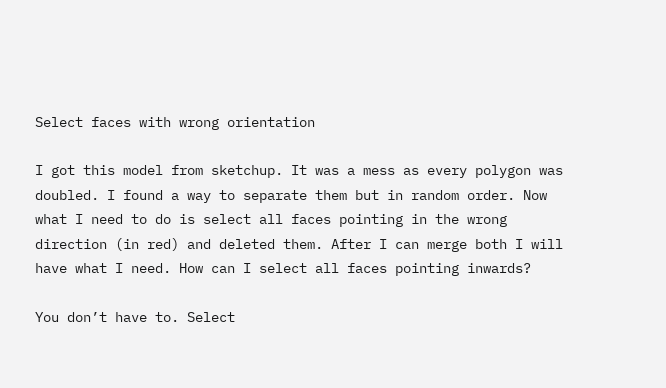Select faces with wrong orientation

I got this model from sketchup. It was a mess as every polygon was doubled. I found a way to separate them but in random order. Now what I need to do is select all faces pointing in the wrong direction (in red) and deleted them. After I can merge both I will have what I need. How can I select all faces pointing inwards?

You don’t have to. Select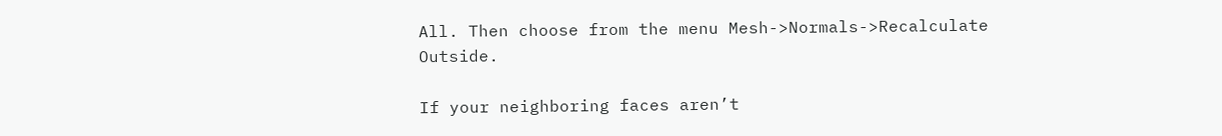All. Then choose from the menu Mesh->Normals->Recalculate Outside.

If your neighboring faces aren’t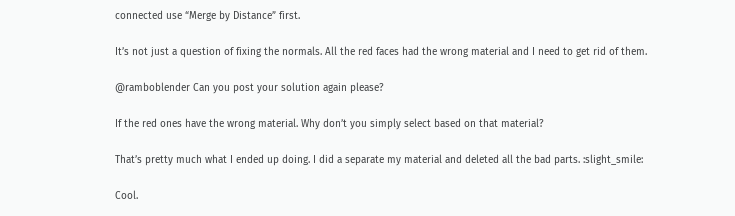connected use “Merge by Distance” first.

It’s not just a question of fixing the normals. All the red faces had the wrong material and I need to get rid of them.

@ramboblender Can you post your solution again please?

If the red ones have the wrong material. Why don’t you simply select based on that material?

That’s pretty much what I ended up doing. I did a separate my material and deleted all the bad parts. :slight_smile:

Cool.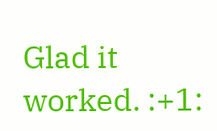Glad it worked. :+1: